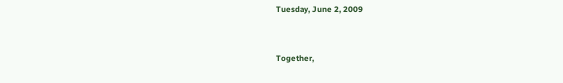Tuesday, June 2, 2009


Together,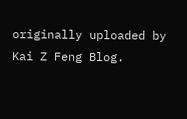originally uploaded by Kai Z Feng Blog.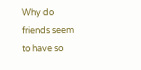Why do friends seem to have so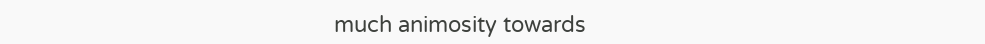much animosity towards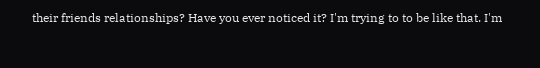their friends relationships? Have you ever noticed it? I'm trying to to be like that. I'm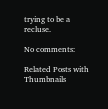trying to be a recluse.

No comments:

Related Posts with Thumbnails